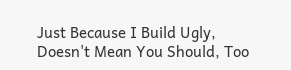Just Because I Build Ugly, Doesn't Mean You Should, Too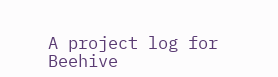A project log for Beehive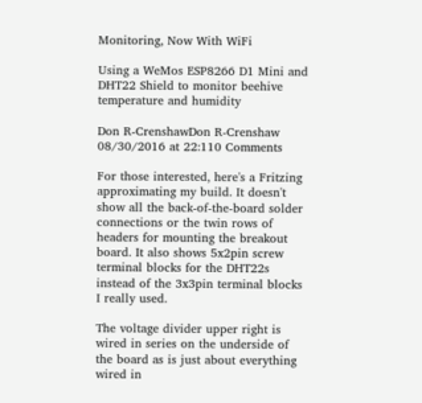Monitoring, Now With WiFi

Using a WeMos ESP8266 D1 Mini and DHT22 Shield to monitor beehive temperature and humidity

Don R-CrenshawDon R-Crenshaw 08/30/2016 at 22:110 Comments

For those interested, here's a Fritzing approximating my build. It doesn't show all the back-of-the-board solder connections or the twin rows of headers for mounting the breakout board. It also shows 5x2pin screw terminal blocks for the DHT22s instead of the 3x3pin terminal blocks I really used.

The voltage divider upper right is wired in series on the underside of the board as is just about everything wired in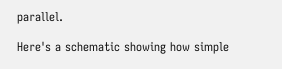parallel.

Here's a schematic showing how simple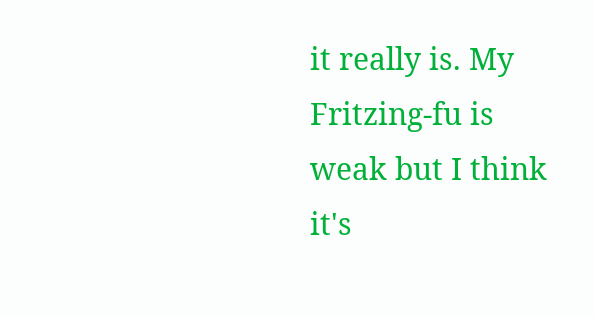it really is. My Fritzing-fu is weak but I think it's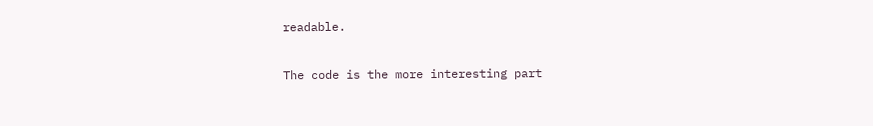readable.

The code is the more interesting part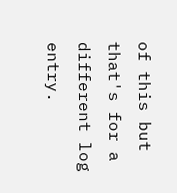of this but that's for a different log entry.